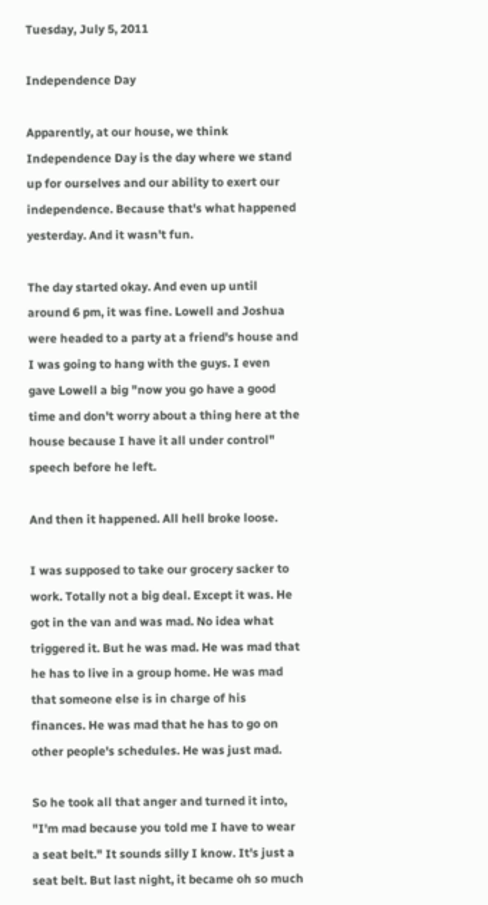Tuesday, July 5, 2011

Independence Day

Apparently, at our house, we think Independence Day is the day where we stand up for ourselves and our ability to exert our independence. Because that's what happened yesterday. And it wasn't fun.

The day started okay. And even up until around 6 pm, it was fine. Lowell and Joshua were headed to a party at a friend's house and I was going to hang with the guys. I even gave Lowell a big "now you go have a good time and don't worry about a thing here at the house because I have it all under control" speech before he left.

And then it happened. All hell broke loose.

I was supposed to take our grocery sacker to work. Totally not a big deal. Except it was. He got in the van and was mad. No idea what triggered it. But he was mad. He was mad that he has to live in a group home. He was mad that someone else is in charge of his finances. He was mad that he has to go on other people's schedules. He was just mad.

So he took all that anger and turned it into, "I'm mad because you told me I have to wear a seat belt." It sounds silly I know. It's just a seat belt. But last night, it became oh so much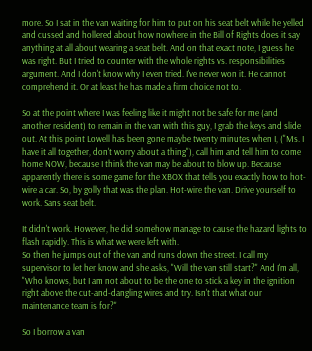more. So I sat in the van waiting for him to put on his seat belt while he yelled and cussed and hollered about how nowhere in the Bill of Rights does it say anything at all about wearing a seat belt. And on that exact note, I guess he was right. But I tried to counter with the whole rights vs. responsibilities argument. And I don't know why I even tried. I've never won it. He cannot comprehend it. Or at least he has made a firm choice not to.

So at the point where I was feeling like it might not be safe for me (and another resident) to remain in the van with this guy, I grab the keys and slide out. At this point Lowell has been gone maybe twenty minutes when I, ("Ms. I have it all together, don't worry about a thing"), call him and tell him to come home NOW, because I think the van may be about to blow up. Because apparently there is some game for the XBOX that tells you exactly how to hot-wire a car. So, by golly that was the plan. Hot-wire the van. Drive yourself to work. Sans seat belt.

It didn't work. However, he did somehow manage to cause the hazard lights to flash rapidly. This is what we were left with.
So then he jumps out of the van and runs down the street. I call my supervisor to let her know and she asks, "Will the van still start?" And I'm all, "Who knows, but I am not about to be the one to stick a key in the ignition right above the cut-and-dangling wires and try. Isn't that what our maintenance team is for?"

So I borrow a van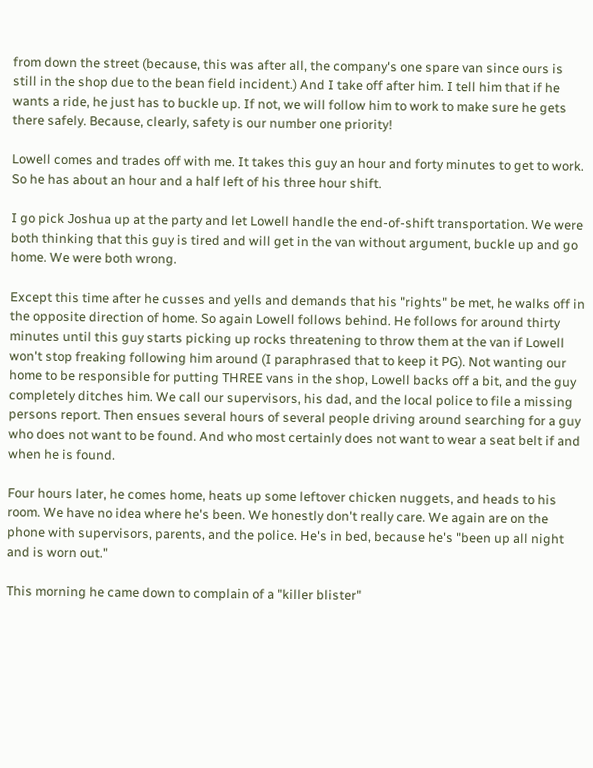from down the street (because, this was after all, the company's one spare van since ours is still in the shop due to the bean field incident.) And I take off after him. I tell him that if he wants a ride, he just has to buckle up. If not, we will follow him to work to make sure he gets there safely. Because, clearly, safety is our number one priority!

Lowell comes and trades off with me. It takes this guy an hour and forty minutes to get to work. So he has about an hour and a half left of his three hour shift.

I go pick Joshua up at the party and let Lowell handle the end-of-shift transportation. We were both thinking that this guy is tired and will get in the van without argument, buckle up and go home. We were both wrong.

Except this time after he cusses and yells and demands that his "rights" be met, he walks off in the opposite direction of home. So again Lowell follows behind. He follows for around thirty minutes until this guy starts picking up rocks threatening to throw them at the van if Lowell won't stop freaking following him around (I paraphrased that to keep it PG). Not wanting our home to be responsible for putting THREE vans in the shop, Lowell backs off a bit, and the guy completely ditches him. We call our supervisors, his dad, and the local police to file a missing persons report. Then ensues several hours of several people driving around searching for a guy who does not want to be found. And who most certainly does not want to wear a seat belt if and when he is found.

Four hours later, he comes home, heats up some leftover chicken nuggets, and heads to his room. We have no idea where he's been. We honestly don't really care. We again are on the phone with supervisors, parents, and the police. He's in bed, because he's "been up all night and is worn out."

This morning he came down to complain of a "killer blister"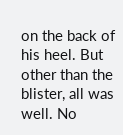on the back of his heel. But other than the blister, all was well. No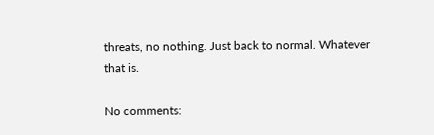threats, no nothing. Just back to normal. Whatever that is.

No comments: